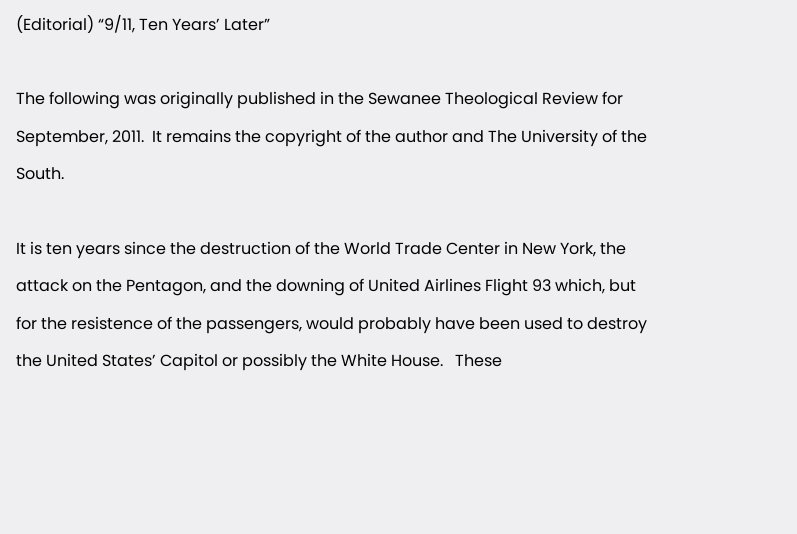(Editorial) “9/11, Ten Years’ Later”

The following was originally published in the Sewanee Theological Review for September, 2011.  It remains the copyright of the author and The University of the South.

It is ten years since the destruction of the World Trade Center in New York, the attack on the Pentagon, and the downing of United Airlines Flight 93 which, but for the resistence of the passengers, would probably have been used to destroy the United States’ Capitol or possibly the White House.   These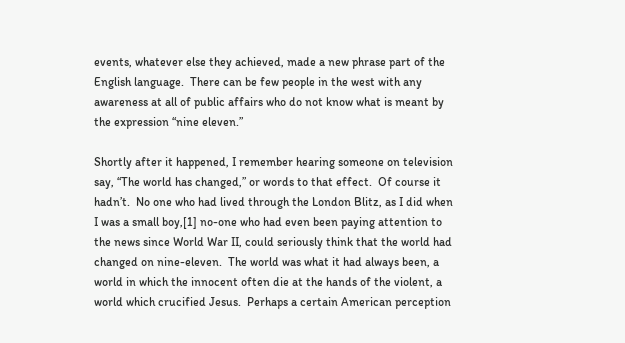events, whatever else they achieved, made a new phrase part of the English language.  There can be few people in the west with any awareness at all of public affairs who do not know what is meant by the expression “nine eleven.”

Shortly after it happened, I remember hearing someone on television say, “The world has changed,” or words to that effect.  Of course it hadn’t.  No one who had lived through the London Blitz, as I did when I was a small boy,[1] no-one who had even been paying attention to the news since World War II, could seriously think that the world had changed on nine-eleven.  The world was what it had always been, a world in which the innocent often die at the hands of the violent, a world which crucified Jesus.  Perhaps a certain American perception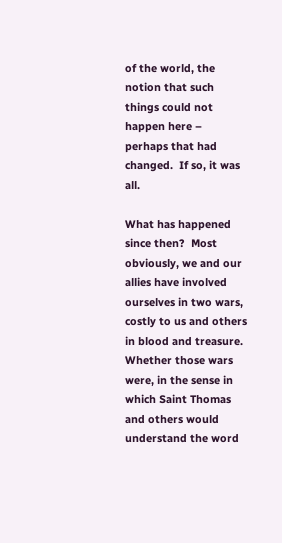of the world, the notion that such things could not happen here – perhaps that had changed.  If so, it was all.

What has happened since then?  Most obviously, we and our allies have involved ourselves in two wars, costly to us and others in blood and treasure.  Whether those wars were, in the sense in which Saint Thomas and others would understand the word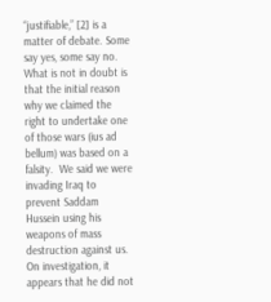“justifiable,” [2] is a matter of debate. Some say yes, some say no. What is not in doubt is that the initial reason why we claimed the right to undertake one of those wars (ius ad bellum) was based on a falsity.  We said we were invading Iraq to prevent Saddam Hussein using his weapons of mass destruction against us.  On investigation, it appears that he did not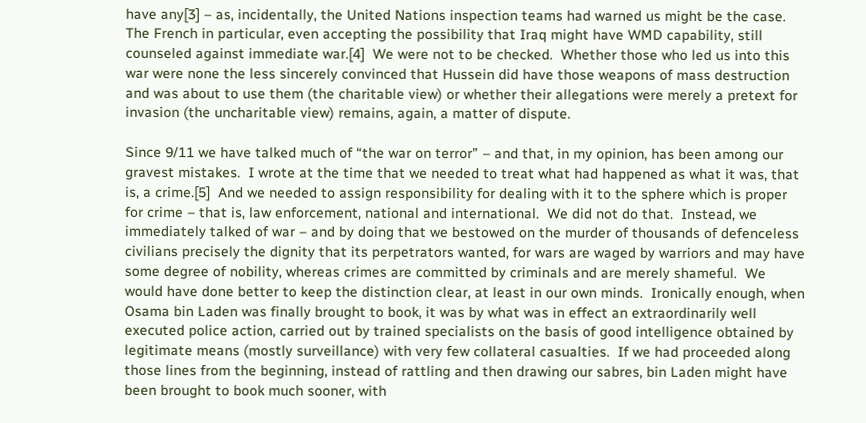have any[3] – as, incidentally, the United Nations inspection teams had warned us might be the case.  The French in particular, even accepting the possibility that Iraq might have WMD capability, still counseled against immediate war.[4]  We were not to be checked.  Whether those who led us into this war were none the less sincerely convinced that Hussein did have those weapons of mass destruction and was about to use them (the charitable view) or whether their allegations were merely a pretext for invasion (the uncharitable view) remains, again, a matter of dispute.

Since 9/11 we have talked much of “the war on terror” – and that, in my opinion, has been among our gravest mistakes.  I wrote at the time that we needed to treat what had happened as what it was, that is, a crime.[5]  And we needed to assign responsibility for dealing with it to the sphere which is proper for crime – that is, law enforcement, national and international.  We did not do that.  Instead, we immediately talked of war – and by doing that we bestowed on the murder of thousands of defenceless civilians precisely the dignity that its perpetrators wanted, for wars are waged by warriors and may have some degree of nobility, whereas crimes are committed by criminals and are merely shameful.  We would have done better to keep the distinction clear, at least in our own minds.  Ironically enough, when Osama bin Laden was finally brought to book, it was by what was in effect an extraordinarily well executed police action, carried out by trained specialists on the basis of good intelligence obtained by legitimate means (mostly surveillance) with very few collateral casualties.  If we had proceeded along those lines from the beginning, instead of rattling and then drawing our sabres, bin Laden might have been brought to book much sooner, with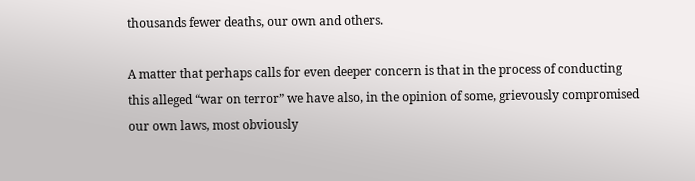thousands fewer deaths, our own and others.

A matter that perhaps calls for even deeper concern is that in the process of conducting this alleged “war on terror” we have also, in the opinion of some, grievously compromised our own laws, most obviously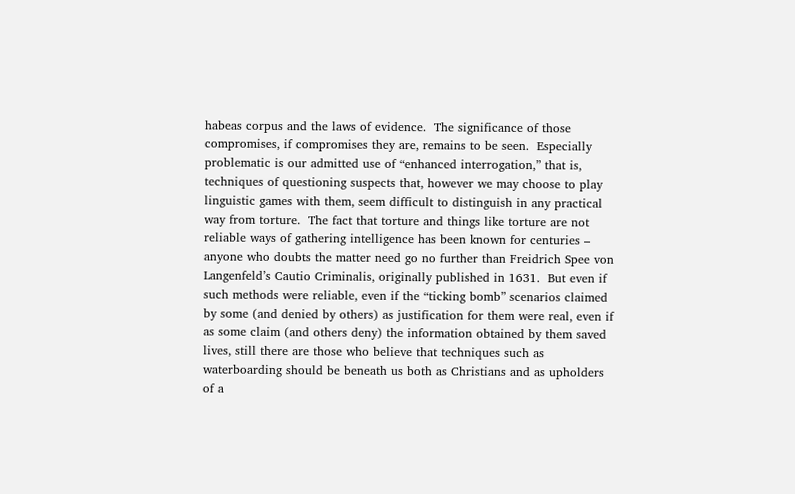habeas corpus and the laws of evidence.  The significance of those compromises, if compromises they are, remains to be seen.  Especially problematic is our admitted use of “enhanced interrogation,” that is, techniques of questioning suspects that, however we may choose to play linguistic games with them, seem difficult to distinguish in any practical way from torture.  The fact that torture and things like torture are not reliable ways of gathering intelligence has been known for centuries – anyone who doubts the matter need go no further than Freidrich Spee von Langenfeld’s Cautio Criminalis, originally published in 1631.  But even if such methods were reliable, even if the “ticking bomb” scenarios claimed by some (and denied by others) as justification for them were real, even if as some claim (and others deny) the information obtained by them saved lives, still there are those who believe that techniques such as waterboarding should be beneath us both as Christians and as upholders of a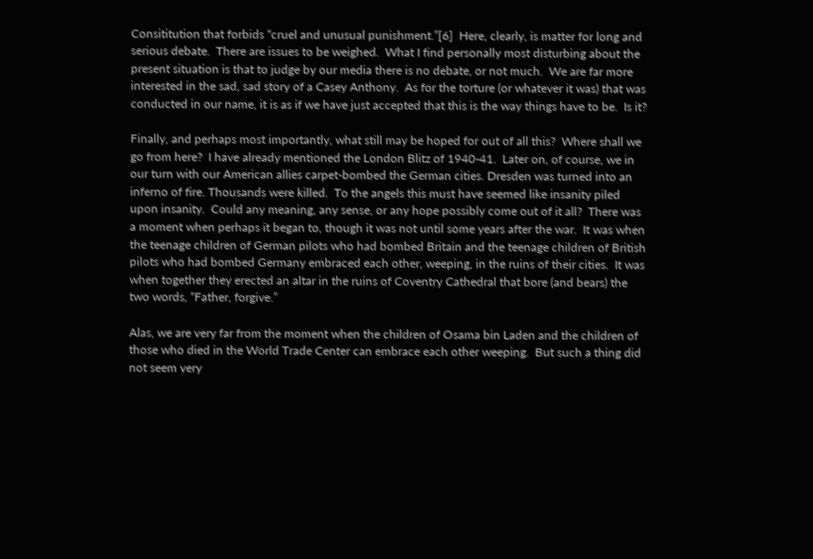Consititution that forbids “cruel and unusual punishment.”[6]  Here, clearly, is matter for long and serious debate.  There are issues to be weighed.  What I find personally most disturbing about the present situation is that to judge by our media there is no debate, or not much.  We are far more interested in the sad, sad story of a Casey Anthony.  As for the torture (or whatever it was) that was conducted in our name, it is as if we have just accepted that this is the way things have to be.  Is it?

Finally, and perhaps most importantly, what still may be hoped for out of all this?  Where shall we go from here?  I have already mentioned the London Blitz of 1940-41.  Later on, of course, we in our turn with our American allies carpet-bombed the German cities. Dresden was turned into an inferno of fire. Thousands were killed.  To the angels this must have seemed like insanity piled upon insanity.  Could any meaning, any sense, or any hope possibly come out of it all?  There was a moment when perhaps it began to, though it was not until some years after the war.  It was when the teenage children of German pilots who had bombed Britain and the teenage children of British pilots who had bombed Germany embraced each other, weeping, in the ruins of their cities.  It was when together they erected an altar in the ruins of Coventry Cathedral that bore (and bears) the two words, “Father, forgive.”

Alas, we are very far from the moment when the children of Osama bin Laden and the children of those who died in the World Trade Center can embrace each other weeping.  But such a thing did not seem very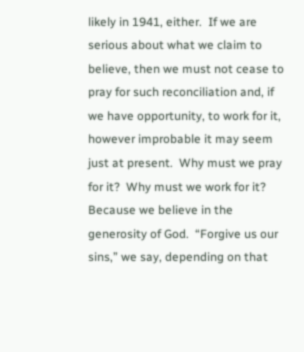likely in 1941, either.  If we are serious about what we claim to believe, then we must not cease to pray for such reconciliation and, if we have opportunity, to work for it, however improbable it may seem just at present.  Why must we pray for it?  Why must we work for it?  Because we believe in the generosity of God.  “Forgive us our sins,” we say, depending on that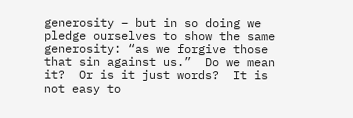generosity – but in so doing we pledge ourselves to show the same generosity: “as we forgive those that sin against us.”  Do we mean it?  Or is it just words?  It is not easy to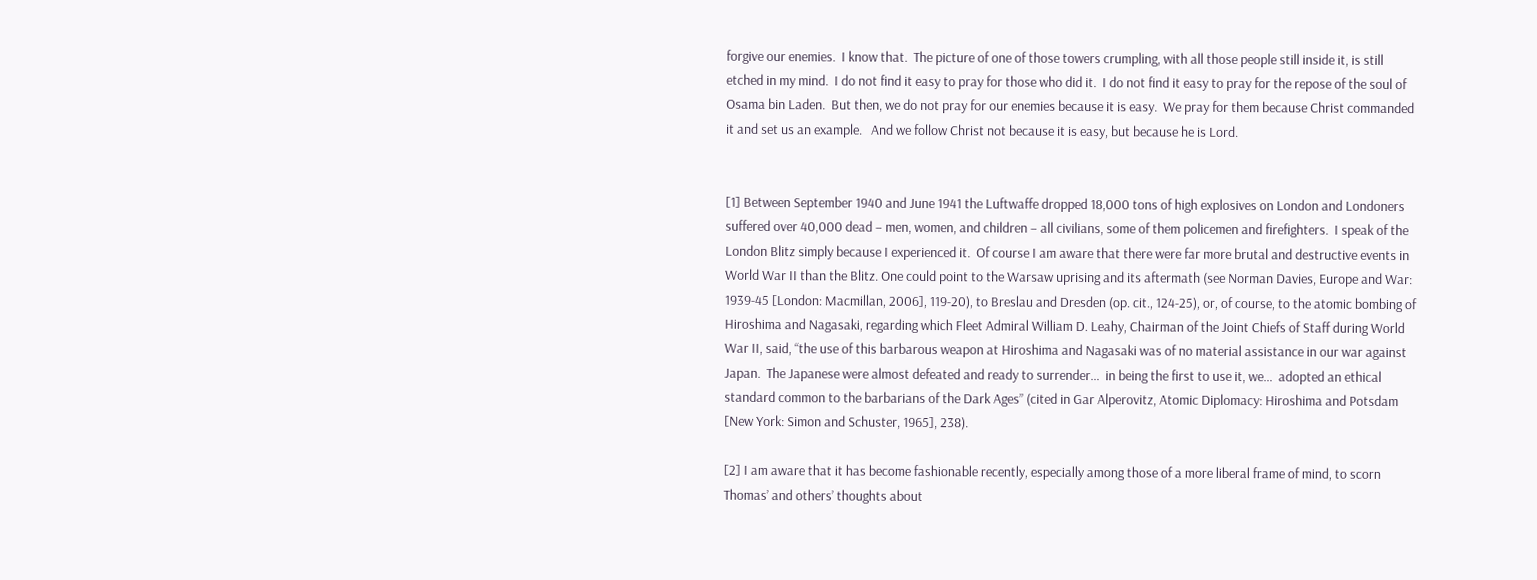forgive our enemies.  I know that.  The picture of one of those towers crumpling, with all those people still inside it, is still etched in my mind.  I do not find it easy to pray for those who did it.  I do not find it easy to pray for the repose of the soul of Osama bin Laden.  But then, we do not pray for our enemies because it is easy.  We pray for them because Christ commanded it and set us an example.   And we follow Christ not because it is easy, but because he is Lord.


[1] Between September 1940 and June 1941 the Luftwaffe dropped 18,000 tons of high explosives on London and Londoners suffered over 40,000 dead – men, women, and children – all civilians, some of them policemen and firefighters.  I speak of the London Blitz simply because I experienced it.  Of course I am aware that there were far more brutal and destructive events in World War II than the Blitz. One could point to the Warsaw uprising and its aftermath (see Norman Davies, Europe and War: 1939-45 [London: Macmillan, 2006], 119-20), to Breslau and Dresden (op. cit., 124-25), or, of course, to the atomic bombing of Hiroshima and Nagasaki, regarding which Fleet Admiral William D. Leahy, Chairman of the Joint Chiefs of Staff during World War II, said, “the use of this barbarous weapon at Hiroshima and Nagasaki was of no material assistance in our war against Japan.  The Japanese were almost defeated and ready to surrender…  in being the first to use it, we…  adopted an ethical standard common to the barbarians of the Dark Ages” (cited in Gar Alperovitz, Atomic Diplomacy: Hiroshima and Potsdam [New York: Simon and Schuster, 1965], 238).

[2] I am aware that it has become fashionable recently, especially among those of a more liberal frame of mind, to scorn Thomas’ and others’ thoughts about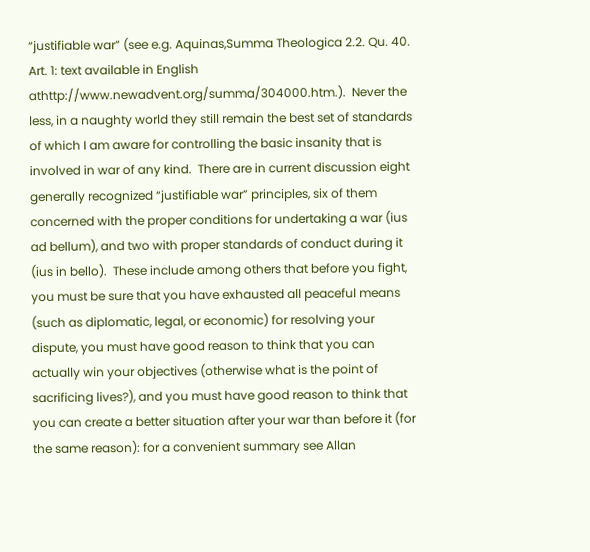“justifiable war” (see e.g. Aquinas,Summa Theologica 2.2. Qu. 40. Art. 1: text available in English athttp://www.newadvent.org/summa/304000.htm.).  Never the less, in a naughty world they still remain the best set of standards of which I am aware for controlling the basic insanity that is involved in war of any kind.  There are in current discussion eight generally recognized “justifiable war” principles, six of them concerned with the proper conditions for undertaking a war (ius ad bellum), and two with proper standards of conduct during it (ius in bello).  These include among others that before you fight, you must be sure that you have exhausted all peaceful means (such as diplomatic, legal, or economic) for resolving your dispute, you must have good reason to think that you can actually win your objectives (otherwise what is the point of sacrificing lives?), and you must have good reason to think that you can create a better situation after your war than before it (for the same reason): for a convenient summary see Allan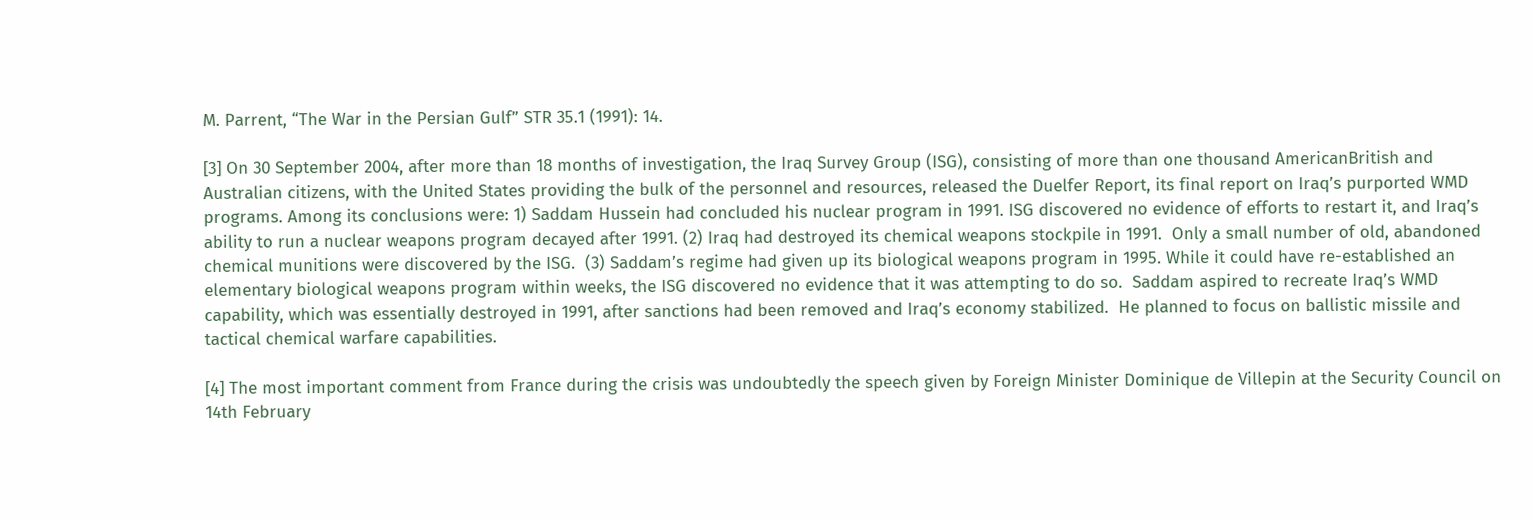M. Parrent, “The War in the Persian Gulf” STR 35.1 (1991): 14.

[3] On 30 September 2004, after more than 18 months of investigation, the Iraq Survey Group (ISG), consisting of more than one thousand AmericanBritish and Australian citizens, with the United States providing the bulk of the personnel and resources, released the Duelfer Report, its final report on Iraq’s purported WMD programs. Among its conclusions were: 1) Saddam Hussein had concluded his nuclear program in 1991. ISG discovered no evidence of efforts to restart it, and Iraq’s ability to run a nuclear weapons program decayed after 1991. (2) Iraq had destroyed its chemical weapons stockpile in 1991.  Only a small number of old, abandoned chemical munitions were discovered by the ISG.  (3) Saddam’s regime had given up its biological weapons program in 1995. While it could have re-established an elementary biological weapons program within weeks, the ISG discovered no evidence that it was attempting to do so.  Saddam aspired to recreate Iraq’s WMD capability, which was essentially destroyed in 1991, after sanctions had been removed and Iraq’s economy stabilized.  He planned to focus on ballistic missile and tactical chemical warfare capabilities.

[4] The most important comment from France during the crisis was undoubtedly the speech given by Foreign Minister Dominique de Villepin at the Security Council on 14th February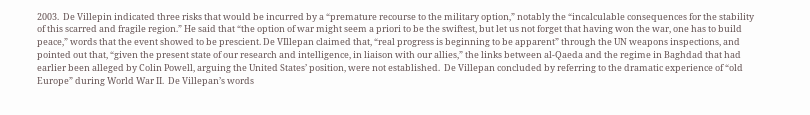2003.  De Villepin indicated three risks that would be incurred by a “premature recourse to the military option,” notably the “incalculable consequences for the stability of this scarred and fragile region.” He said that “the option of war might seem a priori to be the swiftest, but let us not forget that having won the war, one has to build peace,” words that the event showed to be prescient. De VIllepan claimed that, “real progress is beginning to be apparent” through the UN weapons inspections, and pointed out that, “given the present state of our research and intelligence, in liaison with our allies,” the links between al-Qaeda and the regime in Baghdad that had earlier been alleged by Colin Powell, arguing the United States’ position, were not established.  De Villepan concluded by referring to the dramatic experience of “old Europe” during World War II.  De Villepan’s words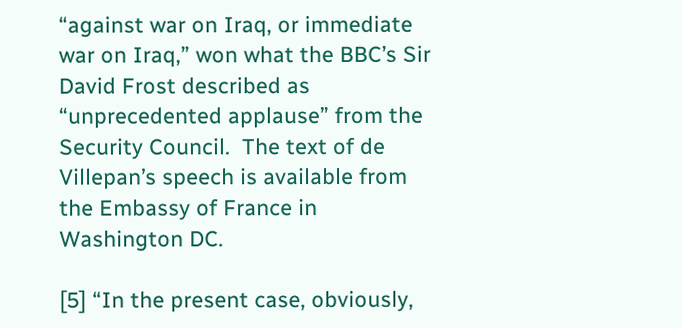“against war on Iraq, or immediate war on Iraq,” won what the BBC’s Sir David Frost described as “unprecedented applause” from the Security Council.  The text of de Villepan’s speech is available from the Embassy of France in Washington DC.

[5] “In the present case, obviously,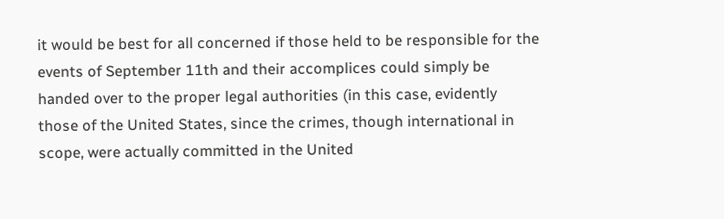it would be best for all concerned if those held to be responsible for the events of September 11th and their accomplices could simply be handed over to the proper legal authorities (in this case, evidently those of the United States, since the crimes, though international in scope, were actually committed in the United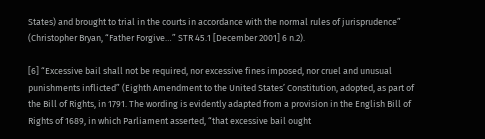States) and brought to trial in the courts in accordance with the normal rules of jurisprudence” (Christopher Bryan, “Father Forgive…” STR 45.1 [December 2001] 6 n.2).

[6] “Excessive bail shall not be required, nor excessive fines imposed, nor cruel and unusual punishments inflicted” (Eighth Amendment to the United States’ Constitution, adopted, as part of the Bill of Rights, in 1791. The wording is evidently adapted from a provision in the English Bill of Rights of 1689, in which Parliament asserted, “that excessive bail ought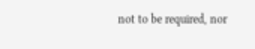not to be required, nor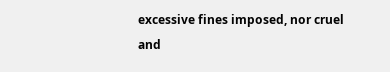excessive fines imposed, nor cruel and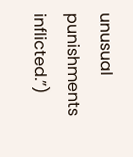unusual punishments inflicted.”)